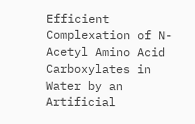Efficient Complexation of N-Acetyl Amino Acid Carboxylates in Water by an Artificial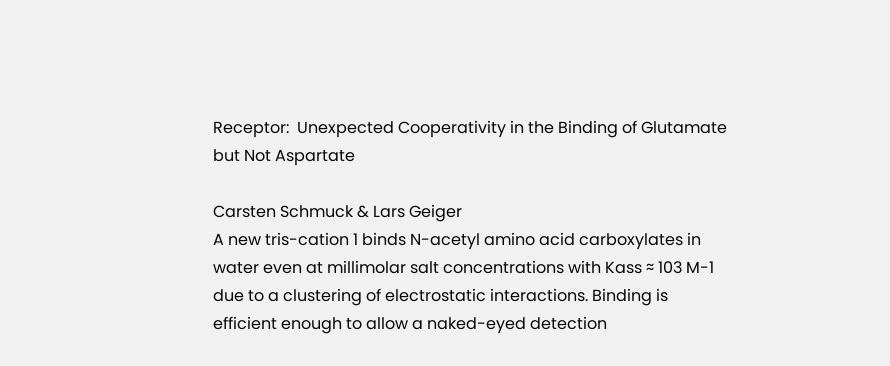Receptor:  Unexpected Cooperativity in the Binding of Glutamate but Not Aspartate

Carsten Schmuck & Lars Geiger
A new tris-cation 1 binds N-acetyl amino acid carboxylates in water even at millimolar salt concentrations with Kass ≈ 103 M-1 due to a clustering of electrostatic interactions. Binding is efficient enough to allow a naked-eyed detection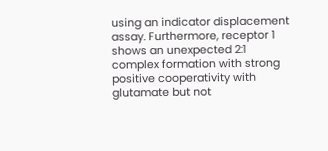using an indicator displacement assay. Furthermore, receptor 1 shows an unexpected 2:1 complex formation with strong positive cooperativity with glutamate but not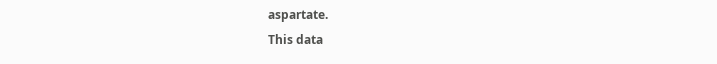aspartate.
This data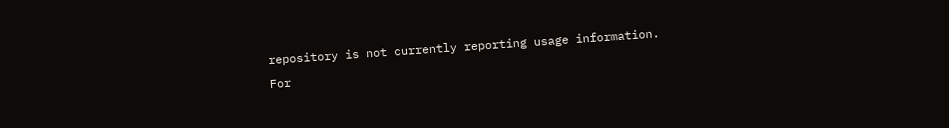repository is not currently reporting usage information. For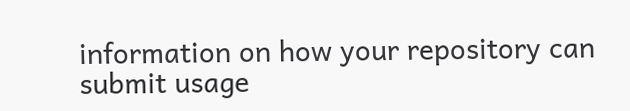information on how your repository can submit usage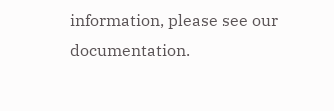information, please see our documentation.